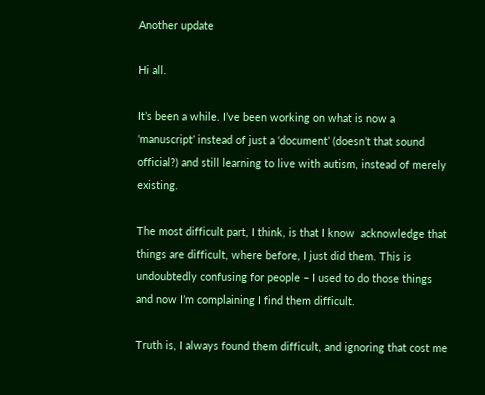Another update

Hi all.

It’s been a while. I’ve been working on what is now a ‘manuscript’ instead of just a ‘document’ (doesn’t that sound official?) and still learning to live with autism, instead of merely existing.

The most difficult part, I think, is that I know  acknowledge that things are difficult, where before, I just did them. This is undoubtedly confusing for people – I used to do those things and now I’m complaining I find them difficult.

Truth is, I always found them difficult, and ignoring that cost me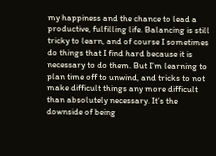my happiness and the chance to lead a productive, fulfilling life. Balancing is still tricky to learn, and of course I sometimes do things that I find hard because it is necessary to do them. But I’m learning to plan time off to unwind, and tricks to not make difficult things any more difficult than absolutely necessary. It’s the downside of being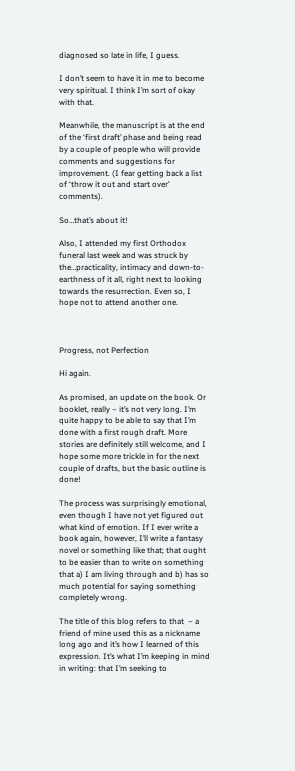diagnosed so late in life, I guess.

I don’t seem to have it in me to become very spiritual. I think I’m sort of okay with that.

Meanwhile, the manuscript is at the end of the ‘first draft’ phase and being read by a couple of people who will provide comments and suggestions for improvement. (I fear getting back a list of ‘throw it out and start over’ comments).

So…that’s about it!

Also, I attended my first Orthodox funeral last week and was struck by the…practicality, intimacy and down-to-earthness of it all, right next to looking towards the resurrection. Even so, I hope not to attend another one.



Progress, not Perfection

Hi again.

As promised, an update on the book. Or booklet, really – it’s not very long. I’m quite happy to be able to say that I’m done with a first rough draft. More stories are definitely still welcome, and I hope some more trickle in for the next couple of drafts, but the basic outline is done!

The process was surprisingly emotional, even though I have not yet figured out what kind of emotion. If I ever write a book again, however, I’ll write a fantasy novel or something like that; that ought to be easier than to write on something that a) I am living through and b) has so much potential for saying something completely wrong.

The title of this blog refers to that  – a friend of mine used this as a nickname long ago and it’s how I learned of this expression. It’s what I’m keeping in mind in writing: that I’m seeking to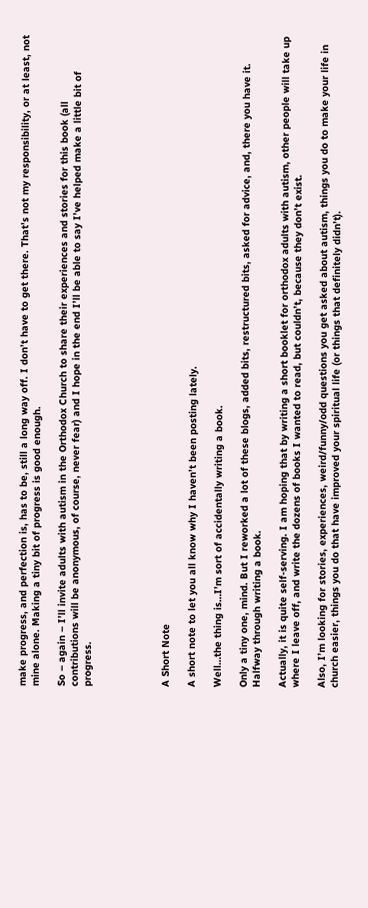make progress, and perfection is, has to be, still a long way off. I don’t have to get there. That’s not my responsibility, or at least, not mine alone. Making a tiny bit of progress is good enough.

So – again – I’ll invite adults with autism in the Orthodox Church to share their experiences and stories for this book (all contributions will be anonymous, of course, never fear) and I hope in the end I’ll be able to say I’ve helped make a little bit of progress.





A Short Note

A short note to let you all know why I haven’t been posting lately.

Well…the thing is…I’m sort of accidentally writing a book.

Only a tiny one, mind. But I reworked a lot of these blogs, added bits, restructured bits, asked for advice, and, there you have it. Halfway through writing a book.

Actually, it is quite self-serving. I am hoping that by writing a short booklet for orthodox adults with autism, other people will take up where I leave off, and write the dozens of books I wanted to read, but couldn’t, because they don’t exist.

Also, I’m looking for stories, experiences, weird/funny/odd questions you get asked about autism, things you do to make your life in church easier, things you do that have improved your spiritual life (or things that definitely didn’t).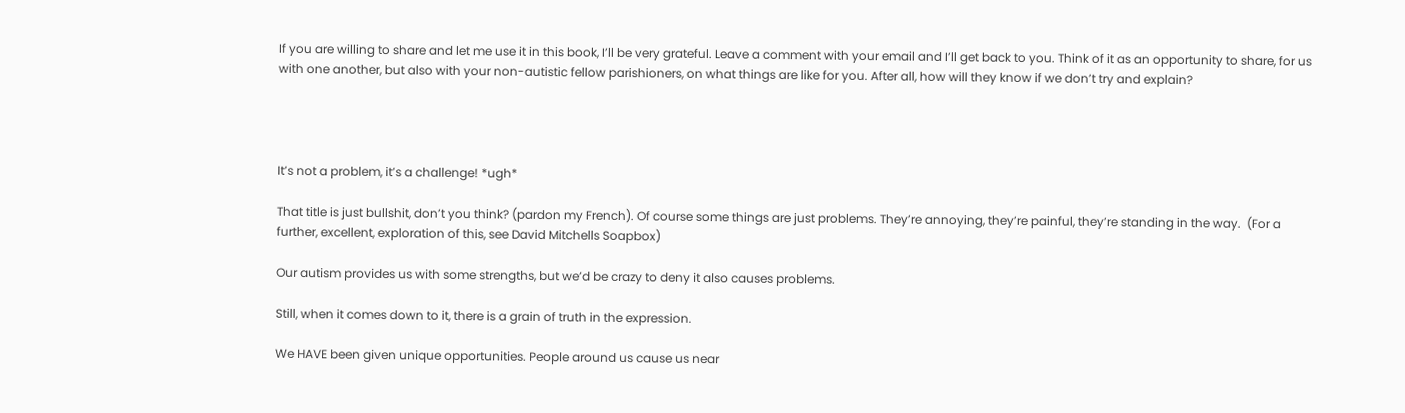If you are willing to share and let me use it in this book, I’ll be very grateful. Leave a comment with your email and I’ll get back to you. Think of it as an opportunity to share, for us with one another, but also with your non-autistic fellow parishioners, on what things are like for you. After all, how will they know if we don’t try and explain?




It’s not a problem, it’s a challenge! *ugh*

That title is just bullshit, don’t you think? (pardon my French). Of course some things are just problems. They’re annoying, they’re painful, they’re standing in the way.  (For a further, excellent, exploration of this, see David Mitchells Soapbox)

Our autism provides us with some strengths, but we’d be crazy to deny it also causes problems.

Still, when it comes down to it, there is a grain of truth in the expression.

We HAVE been given unique opportunities. People around us cause us near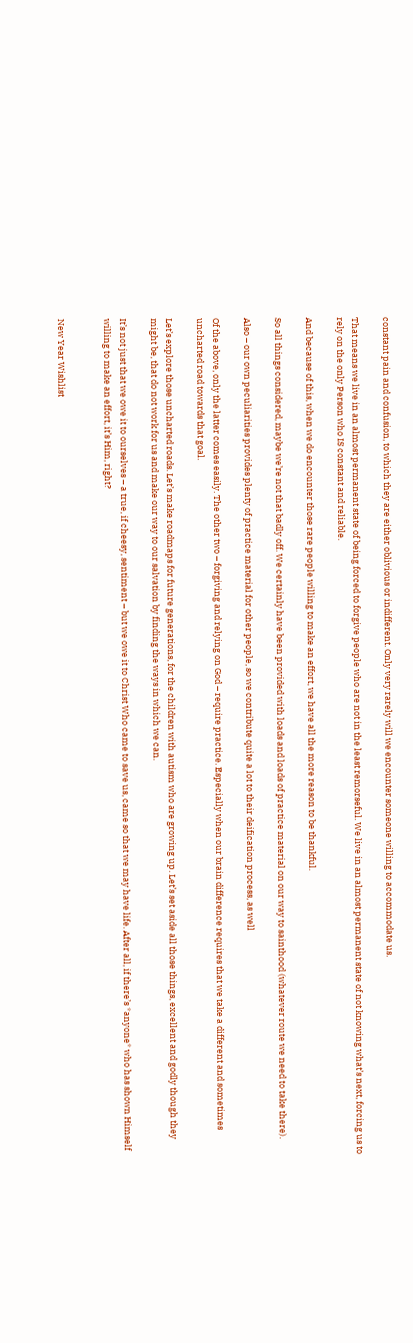constant pain and confusion, to which they are either oblivious or indifferent. Only very rarely will we encounter someone willing to accommodate us.

That means we live in an almost permanent state of being forced to forgive people who are not in the least remorseful. We live in an almost permanent state of not knowing what’s next, forcing us to rely on the only Person who IS constant and reliable.

And because of this, when we do encounter those rare people willing to make an effort, we have all the more reason to be thankful.

So all things considered, maybe we’re not that badly off. We certainly have been provided with loads and loads of practice material on our way to sainthood (whatever route we need to take there).

Also – our own peculiarities provides plenty of practice material for other people, so we contribute quite a lot to their deification process, as well

Of the above, only the latter comes easily. The other two – forgiving and relying on God – require practice. Especially when our brain difference requires that we take a different and sometimes uncharted road towards that goal.

Let’s explore those uncharted roads. Let’s make roadmaps for future generations, for the children with autism who are growing up. Let’s set aside all those things, excellent and godly though they might be, that do not work for us and make our way to our salvation by finding the ways in which we can.

It’s not just that we owe it to ourselves – a true, if cheesy, sentiment – but we owe it to Christ Who came to save us, came so that we may have life. After all, if there’s *anyone* who has shown Himself willing to make an effort, it’s Him, right?


New Year Wishlist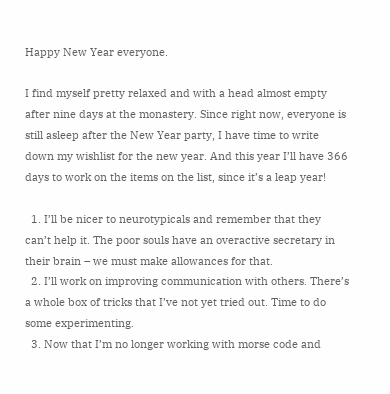Happy New Year everyone.

I find myself pretty relaxed and with a head almost empty after nine days at the monastery. Since right now, everyone is still asleep after the New Year party, I have time to write down my wishlist for the new year. And this year I’ll have 366 days to work on the items on the list, since it’s a leap year!

  1. I’ll be nicer to neurotypicals and remember that they can’t help it. The poor souls have an overactive secretary in their brain – we must make allowances for that.
  2. I’ll work on improving communication with others. There’s a whole box of tricks that I’ve not yet tried out. Time to do some experimenting.
  3. Now that I’m no longer working with morse code and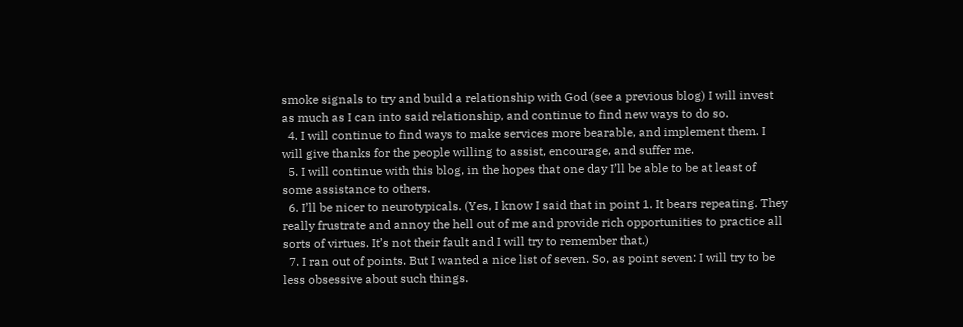smoke signals to try and build a relationship with God (see a previous blog) I will invest as much as I can into said relationship, and continue to find new ways to do so.
  4. I will continue to find ways to make services more bearable, and implement them. I will give thanks for the people willing to assist, encourage, and suffer me.
  5. I will continue with this blog, in the hopes that one day I’ll be able to be at least of some assistance to others.
  6. I’ll be nicer to neurotypicals. (Yes, I know I said that in point 1. It bears repeating. They really frustrate and annoy the hell out of me and provide rich opportunities to practice all sorts of virtues. It’s not their fault and I will try to remember that.)
  7. I ran out of points. But I wanted a nice list of seven. So, as point seven: I will try to be less obsessive about such things.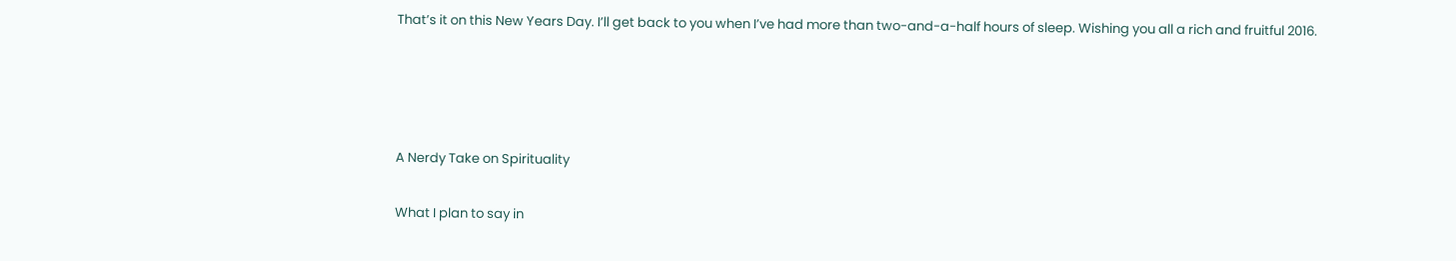That’s it on this New Years Day. I’ll get back to you when I’ve had more than two-and-a-half hours of sleep. Wishing you all a rich and fruitful 2016.




A Nerdy Take on Spirituality

What I plan to say in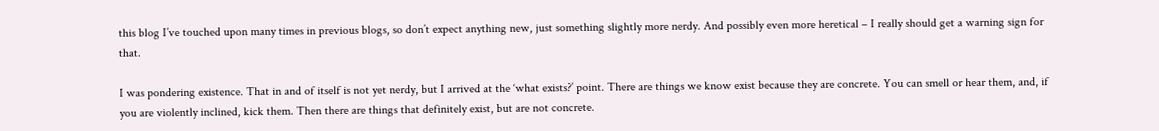this blog I’ve touched upon many times in previous blogs, so don’t expect anything new, just something slightly more nerdy. And possibly even more heretical – I really should get a warning sign for that.

I was pondering existence. That in and of itself is not yet nerdy, but I arrived at the ‘what exists?’ point. There are things we know exist because they are concrete. You can smell or hear them, and, if you are violently inclined, kick them. Then there are things that definitely exist, but are not concrete.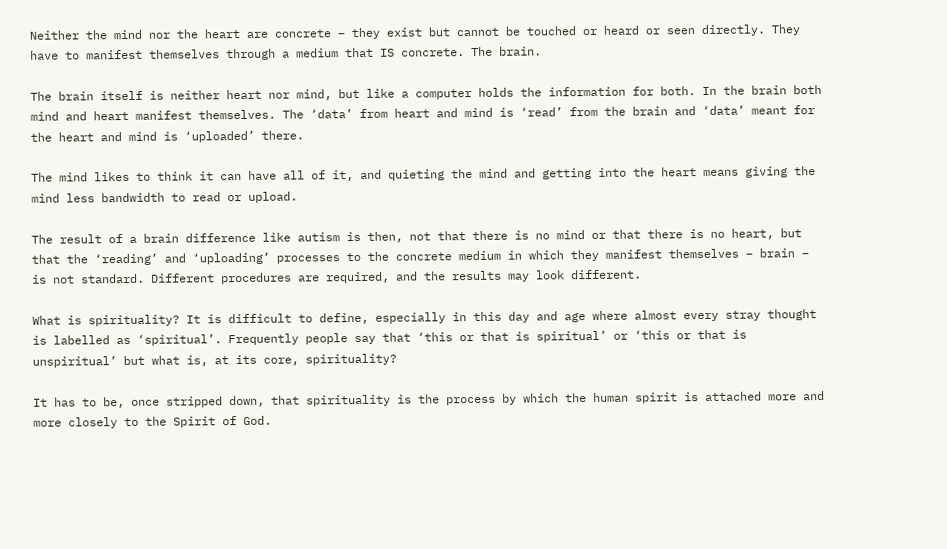Neither the mind nor the heart are concrete – they exist but cannot be touched or heard or seen directly. They have to manifest themselves through a medium that IS concrete. The brain.

The brain itself is neither heart nor mind, but like a computer holds the information for both. In the brain both mind and heart manifest themselves. The ‘data’ from heart and mind is ‘read’ from the brain and ‘data’ meant for the heart and mind is ‘uploaded’ there.

The mind likes to think it can have all of it, and quieting the mind and getting into the heart means giving the mind less bandwidth to read or upload.

The result of a brain difference like autism is then, not that there is no mind or that there is no heart, but that the ‘reading’ and ‘uploading’ processes to the concrete medium in which they manifest themselves – brain – is not standard. Different procedures are required, and the results may look different.

What is spirituality? It is difficult to define, especially in this day and age where almost every stray thought is labelled as ‘spiritual’. Frequently people say that ‘this or that is spiritual’ or ‘this or that is unspiritual’ but what is, at its core, spirituality?

It has to be, once stripped down, that spirituality is the process by which the human spirit is attached more and more closely to the Spirit of God.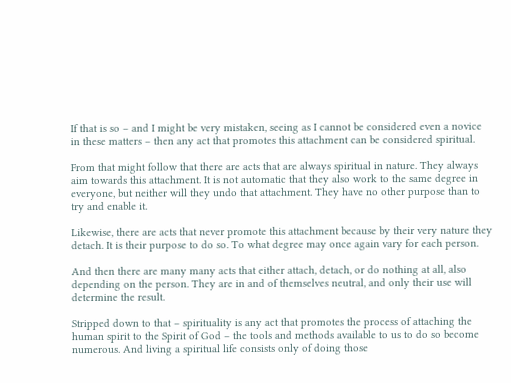If that is so – and I might be very mistaken, seeing as I cannot be considered even a novice in these matters – then any act that promotes this attachment can be considered spiritual.

From that might follow that there are acts that are always spiritual in nature. They always aim towards this attachment. It is not automatic that they also work to the same degree in everyone, but neither will they undo that attachment. They have no other purpose than to try and enable it.

Likewise, there are acts that never promote this attachment because by their very nature they detach. It is their purpose to do so. To what degree may once again vary for each person.

And then there are many many acts that either attach, detach, or do nothing at all, also depending on the person. They are in and of themselves neutral, and only their use will determine the result.

Stripped down to that – spirituality is any act that promotes the process of attaching the human spirit to the Spirit of God – the tools and methods available to us to do so become numerous. And living a spiritual life consists only of doing those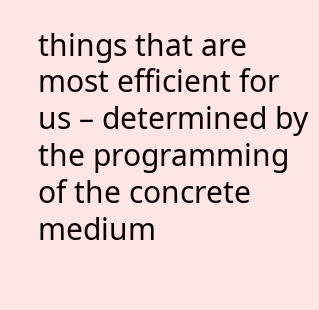things that are most efficient for us – determined by the programming of the concrete medium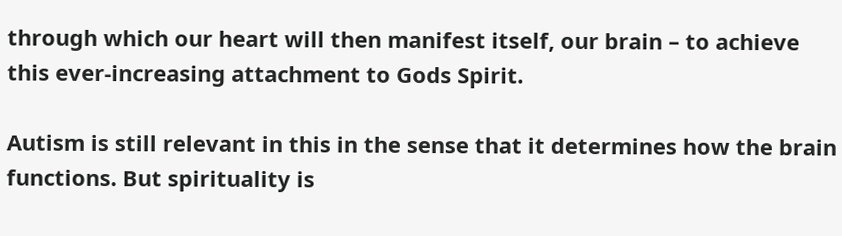through which our heart will then manifest itself, our brain – to achieve this ever-increasing attachment to Gods Spirit.

Autism is still relevant in this in the sense that it determines how the brain functions. But spirituality is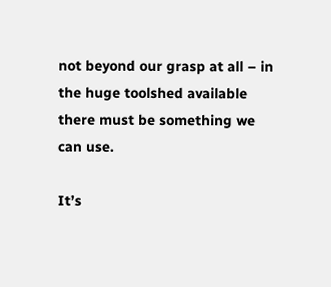not beyond our grasp at all – in the huge toolshed available there must be something we can use.

It’s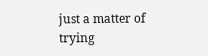just a matter of trying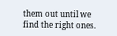them out until we find the right ones.